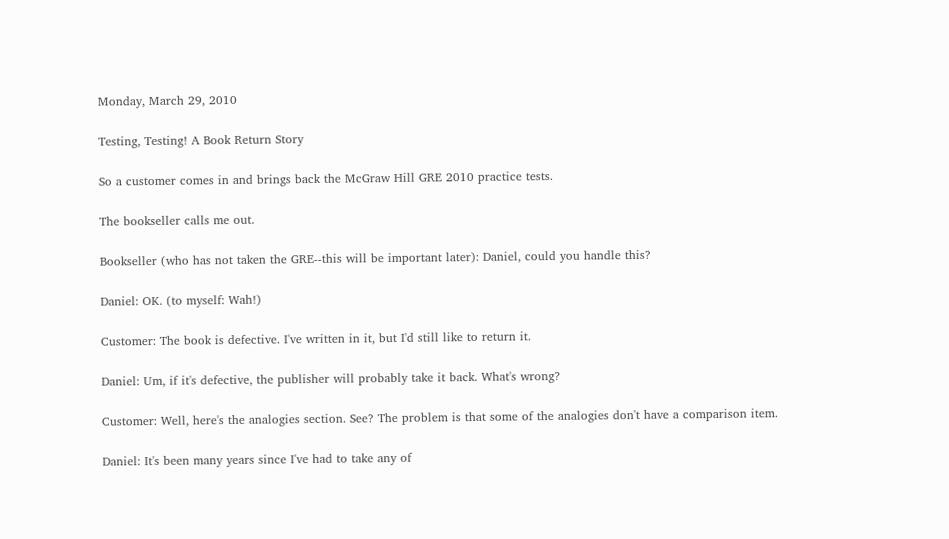Monday, March 29, 2010

Testing, Testing! A Book Return Story

So a customer comes in and brings back the McGraw Hill GRE 2010 practice tests.

The bookseller calls me out.

Bookseller (who has not taken the GRE--this will be important later): Daniel, could you handle this?

Daniel: OK. (to myself: Wah!)

Customer: The book is defective. I've written in it, but I'd still like to return it.

Daniel: Um, if it's defective, the publisher will probably take it back. What's wrong?

Customer: Well, here's the analogies section. See? The problem is that some of the analogies don't have a comparison item.

Daniel: It's been many years since I've had to take any of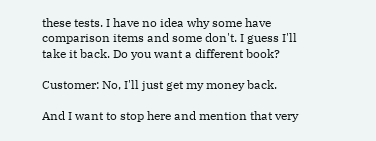these tests. I have no idea why some have comparison items and some don't. I guess I'll take it back. Do you want a different book?

Customer: No, I'll just get my money back.

And I want to stop here and mention that very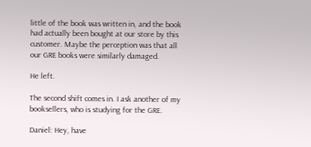little of the book was written in, and the book had actually been bought at our store by this customer. Maybe the perception was that all our GRE books were similarly damaged.

He left.

The second shift comes in. I ask another of my booksellers, who is studying for the GRE.

Daniel: Hey, have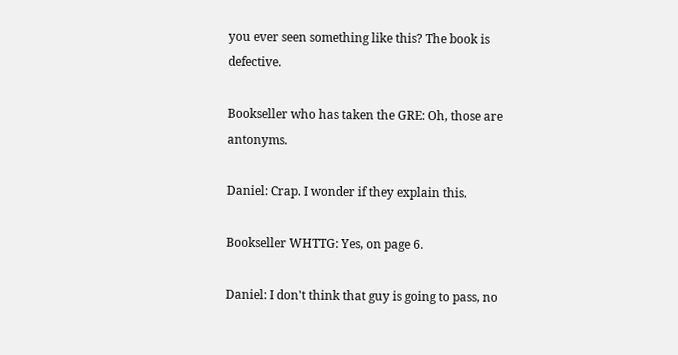you ever seen something like this? The book is defective.

Bookseller who has taken the GRE: Oh, those are antonyms.

Daniel: Crap. I wonder if they explain this.

Bookseller WHTTG: Yes, on page 6.

Daniel: I don't think that guy is going to pass, no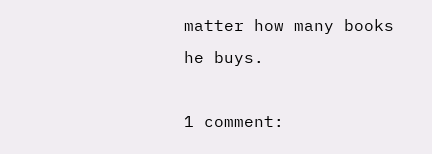matter how many books he buys.

1 comment: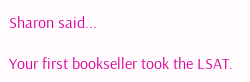Sharon said...

Your first bookseller took the LSAT.